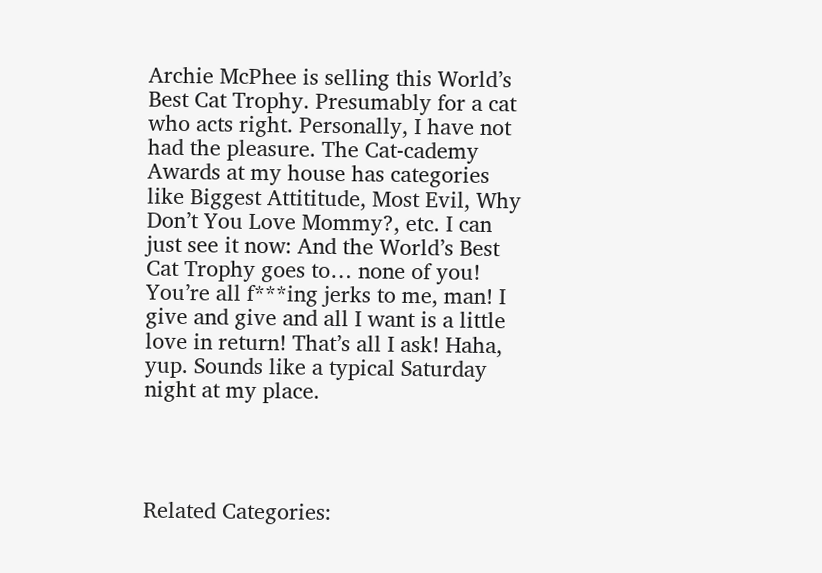Archie McPhee is selling this World’s Best Cat Trophy. Presumably for a cat who acts right. Personally, I have not had the pleasure. The Cat-cademy Awards at my house has categories like Biggest Attititude, Most Evil, Why Don’t You Love Mommy?, etc. I can just see it now: And the World’s Best Cat Trophy goes to… none of you! You’re all f***ing jerks to me, man! I give and give and all I want is a little love in return! That’s all I ask! Haha, yup. Sounds like a typical Saturday night at my place.




Related Categories: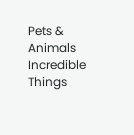Pets & Animals
Incredible Things